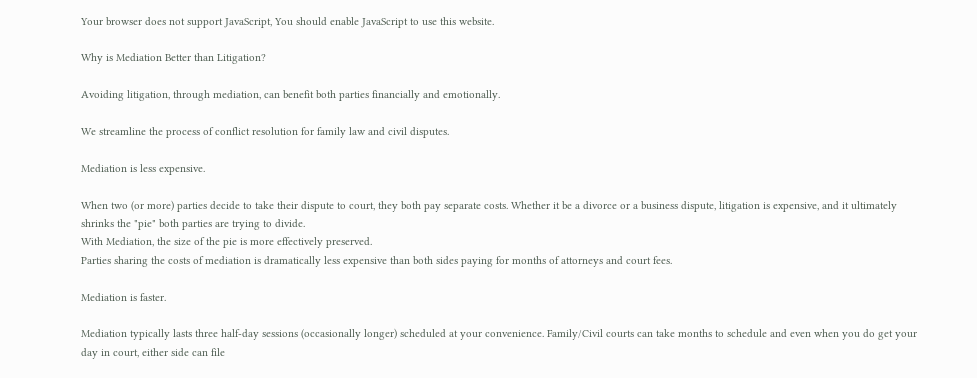Your browser does not support JavaScript, You should enable JavaScript to use this website.

Why is Mediation Better than Litigation?

Avoiding litigation, through mediation, can benefit both parties financially and emotionally.

We streamline the process of conflict resolution for family law and civil disputes.

Mediation is less expensive.

When two (or more) parties decide to take their dispute to court, they both pay separate costs. Whether it be a divorce or a business dispute, litigation is expensive, and it ultimately shrinks the "pie" both parties are trying to divide.
With Mediation, the size of the pie is more effectively preserved.
Parties sharing the costs of mediation is dramatically less expensive than both sides paying for months of attorneys and court fees.

Mediation is faster.

Mediation typically lasts three half-day sessions (occasionally longer) scheduled at your convenience. Family/Civil courts can take months to schedule and even when you do get your day in court, either side can file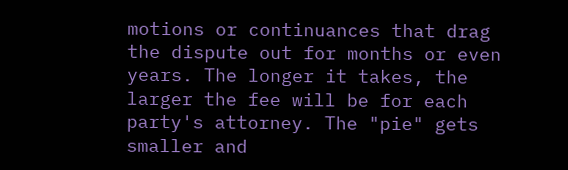motions or continuances that drag the dispute out for months or even years. The longer it takes, the larger the fee will be for each party's attorney. The "pie" gets smaller and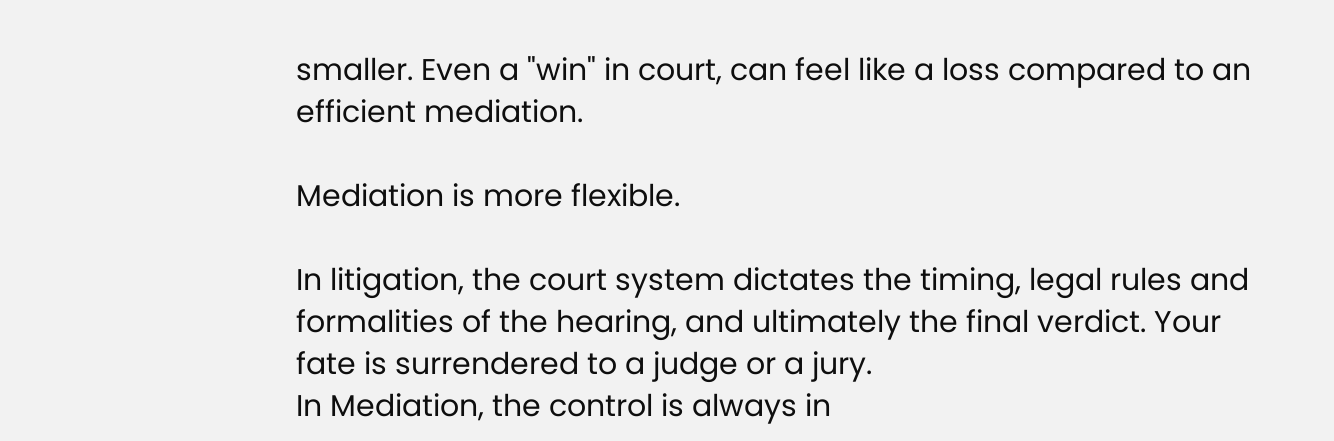smaller. Even a "win" in court, can feel like a loss compared to an efficient mediation.

Mediation is more flexible.

In litigation, the court system dictates the timing, legal rules and formalities of the hearing, and ultimately the final verdict. Your fate is surrendered to a judge or a jury.
In Mediation, the control is always in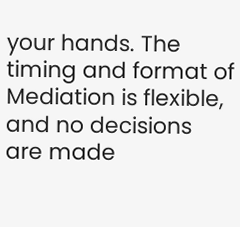your hands. The timing and format of Mediation is flexible, and no decisions are made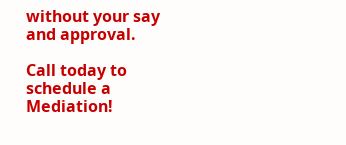without your say and approval.

Call today to schedule a Mediation!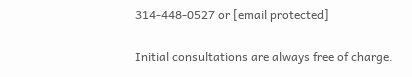314-448-0527 or [email protected]

Initial consultations are always free of charge.